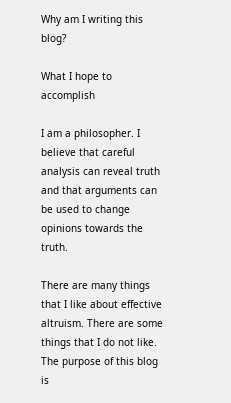Why am I writing this blog?

What I hope to accomplish

I am a philosopher. I believe that careful analysis can reveal truth and that arguments can be used to change opinions towards the truth.

There are many things that I like about effective altruism. There are some things that I do not like. The purpose of this blog is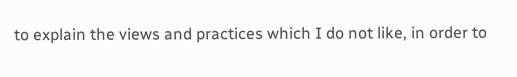to explain the views and practices which I do not like, in order to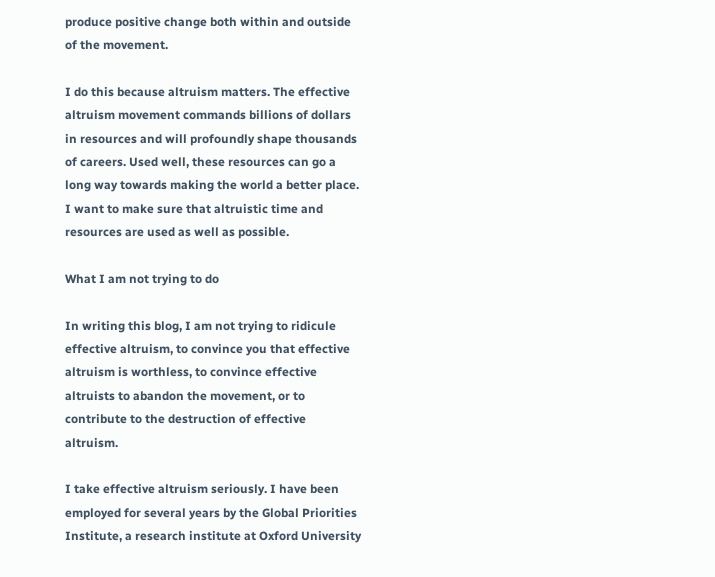produce positive change both within and outside of the movement.

I do this because altruism matters. The effective altruism movement commands billions of dollars in resources and will profoundly shape thousands of careers. Used well, these resources can go a long way towards making the world a better place. I want to make sure that altruistic time and resources are used as well as possible.

What I am not trying to do

In writing this blog, I am not trying to ridicule effective altruism, to convince you that effective altruism is worthless, to convince effective altruists to abandon the movement, or to contribute to the destruction of effective altruism.

I take effective altruism seriously. I have been employed for several years by the Global Priorities Institute, a research institute at Oxford University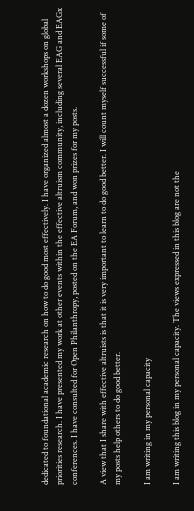dedicated to foundational academic research on how to do good most effectively. I have organized almost a dozen workshops on global priorities research. I have presented my work at other events within the effective altruism community, including several EAG and EAGx conferences. I have consulted for Open Philanthropy, posted on the EA Forum, and won prizes for my posts.

A view that I share with effective altruists is that it is very important to learn to do good better. I will count myself successful if some of my posts help others to do good better.

I am writing in my personal capacity

I am writing this blog in my personal capacity. The views expressed in this blog are not the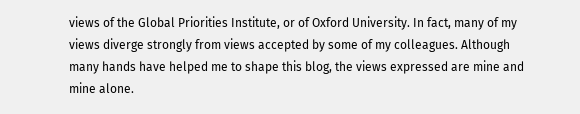views of the Global Priorities Institute, or of Oxford University. In fact, many of my views diverge strongly from views accepted by some of my colleagues. Although many hands have helped me to shape this blog, the views expressed are mine and mine alone.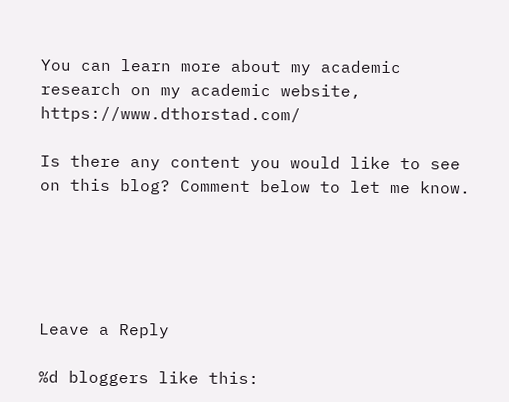You can learn more about my academic research on my academic website, https://www.dthorstad.com/

Is there any content you would like to see on this blog? Comment below to let me know.





Leave a Reply

%d bloggers like this: